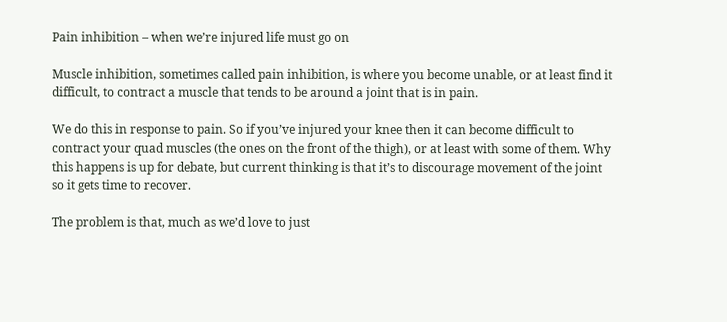Pain inhibition – when we’re injured life must go on

Muscle inhibition, sometimes called pain inhibition, is where you become unable, or at least find it difficult, to contract a muscle that tends to be around a joint that is in pain.

We do this in response to pain. So if you’ve injured your knee then it can become difficult to contract your quad muscles (the ones on the front of the thigh), or at least with some of them. Why this happens is up for debate, but current thinking is that it’s to discourage movement of the joint so it gets time to recover.

The problem is that, much as we’d love to just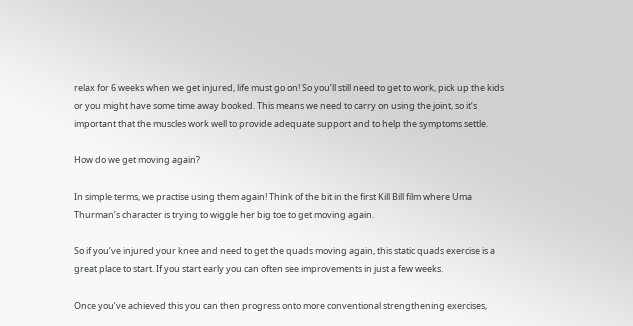relax for 6 weeks when we get injured, life must go on! So you’ll still need to get to work, pick up the kids or you might have some time away booked. This means we need to carry on using the joint, so it’s important that the muscles work well to provide adequate support and to help the symptoms settle.

How do we get moving again?

In simple terms, we practise using them again! Think of the bit in the first Kill Bill film where Uma Thurman’s character is trying to wiggle her big toe to get moving again.

So if you’ve injured your knee and need to get the quads moving again, this static quads exercise is a great place to start. If you start early you can often see improvements in just a few weeks.

Once you’ve achieved this you can then progress onto more conventional strengthening exercises,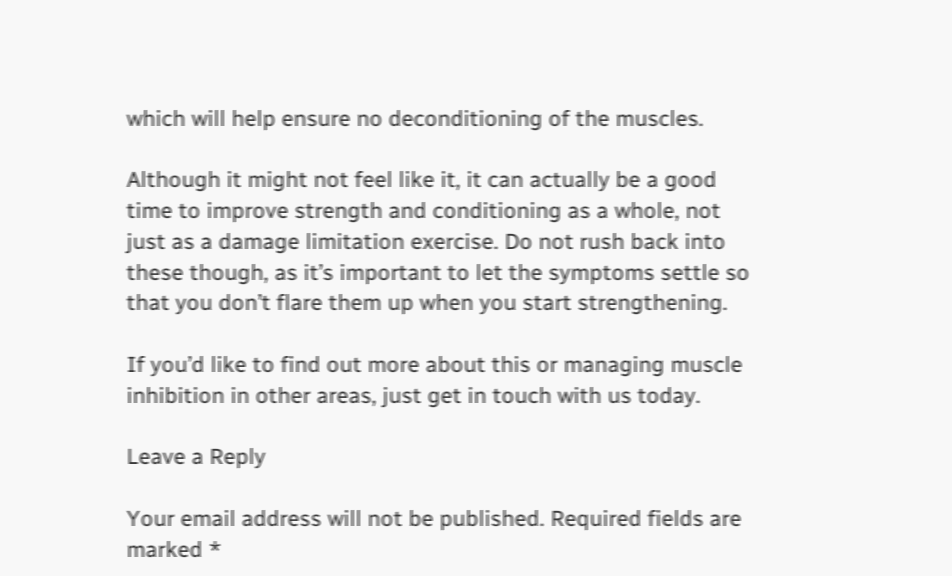which will help ensure no deconditioning of the muscles.

Although it might not feel like it, it can actually be a good time to improve strength and conditioning as a whole, not just as a damage limitation exercise. Do not rush back into these though, as it’s important to let the symptoms settle so that you don’t flare them up when you start strengthening.

If you’d like to find out more about this or managing muscle inhibition in other areas, just get in touch with us today.

Leave a Reply

Your email address will not be published. Required fields are marked *